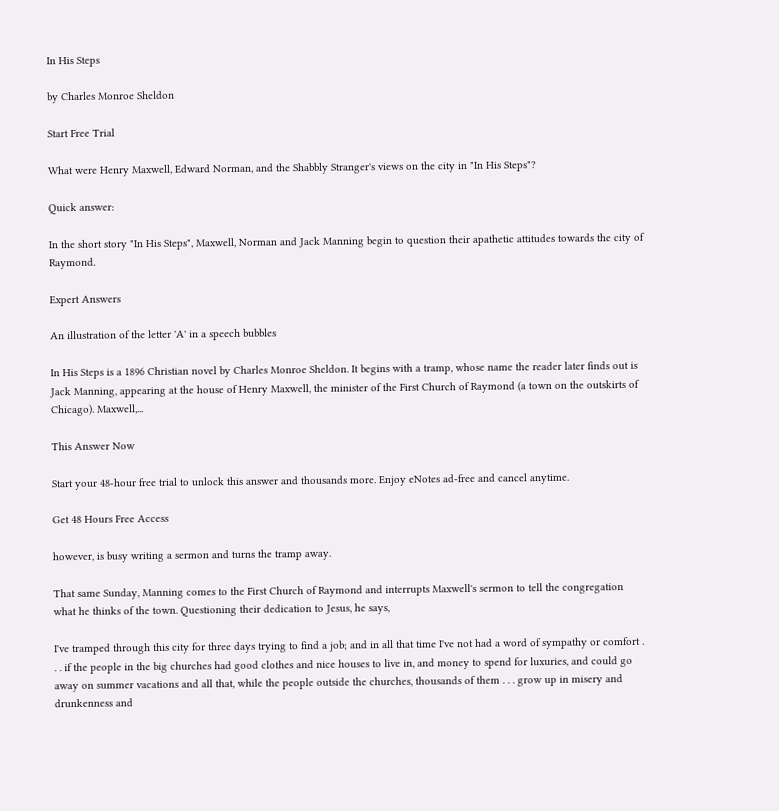In His Steps

by Charles Monroe Sheldon

Start Free Trial

What were Henry Maxwell, Edward Norman, and the Shabbly Stranger's views on the city in "In His Steps"?

Quick answer:

In the short story "In His Steps", Maxwell, Norman and Jack Manning begin to question their apathetic attitudes towards the city of Raymond.

Expert Answers

An illustration of the letter 'A' in a speech bubbles

In His Steps is a 1896 Christian novel by Charles Monroe Sheldon. It begins with a tramp, whose name the reader later finds out is Jack Manning, appearing at the house of Henry Maxwell, the minister of the First Church of Raymond (a town on the outskirts of Chicago). Maxwell,...

This Answer Now

Start your 48-hour free trial to unlock this answer and thousands more. Enjoy eNotes ad-free and cancel anytime.

Get 48 Hours Free Access

however, is busy writing a sermon and turns the tramp away.

That same Sunday, Manning comes to the First Church of Raymond and interrupts Maxwell's sermon to tell the congregation what he thinks of the town. Questioning their dedication to Jesus, he says,

I've tramped through this city for three days trying to find a job; and in all that time I've not had a word of sympathy or comfort . . . if the people in the big churches had good clothes and nice houses to live in, and money to spend for luxuries, and could go away on summer vacations and all that, while the people outside the churches, thousands of them . . . grow up in misery and drunkenness and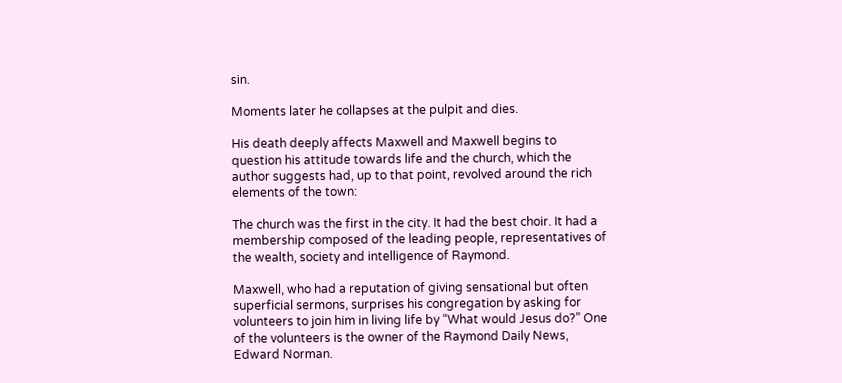sin.

Moments later he collapses at the pulpit and dies.

His death deeply affects Maxwell and Maxwell begins to question his attitude towards life and the church, which the author suggests had, up to that point, revolved around the rich elements of the town:

The church was the first in the city. It had the best choir. It had a membership composed of the leading people, representatives of the wealth, society and intelligence of Raymond.

Maxwell, who had a reputation of giving sensational but often superficial sermons, surprises his congregation by asking for volunteers to join him in living life by “What would Jesus do?” One of the volunteers is the owner of the Raymond Daily News, Edward Norman.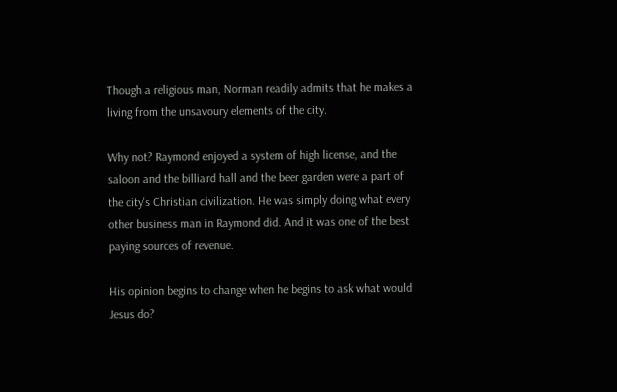Though a religious man, Norman readily admits that he makes a living from the unsavoury elements of the city.

Why not? Raymond enjoyed a system of high license, and the saloon and the billiard hall and the beer garden were a part of the city's Christian civilization. He was simply doing what every other business man in Raymond did. And it was one of the best paying sources of revenue.

His opinion begins to change when he begins to ask what would Jesus do?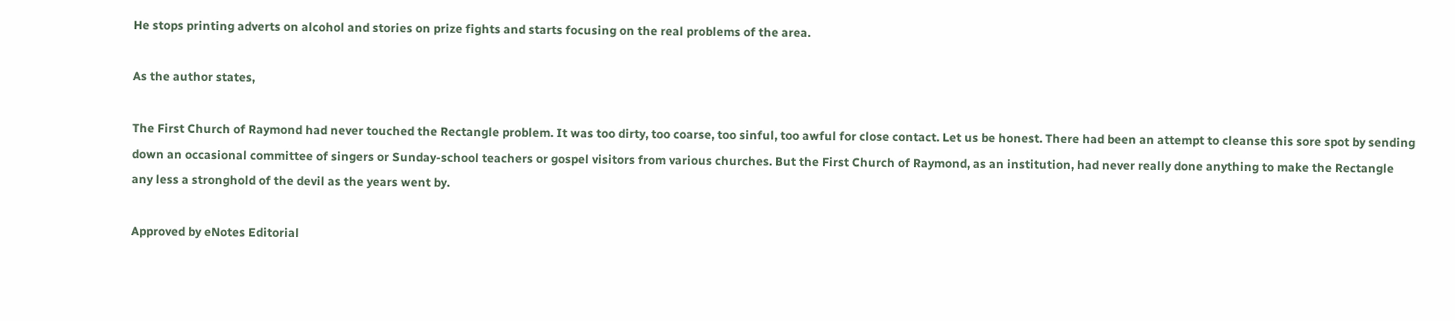He stops printing adverts on alcohol and stories on prize fights and starts focusing on the real problems of the area.

As the author states,

The First Church of Raymond had never touched the Rectangle problem. It was too dirty, too coarse, too sinful, too awful for close contact. Let us be honest. There had been an attempt to cleanse this sore spot by sending down an occasional committee of singers or Sunday-school teachers or gospel visitors from various churches. But the First Church of Raymond, as an institution, had never really done anything to make the Rectangle any less a stronghold of the devil as the years went by.

Approved by eNotes Editorial